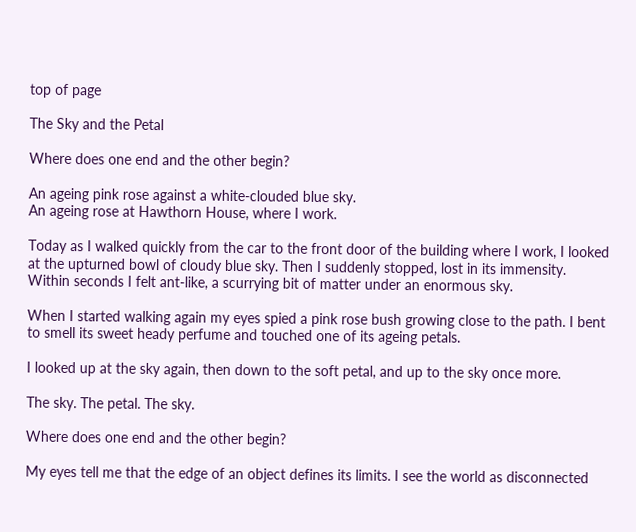top of page

The Sky and the Petal

Where does one end and the other begin?

An ageing pink rose against a white-clouded blue sky.
An ageing rose at Hawthorn House, where I work.

Today as I walked quickly from the car to the front door of the building where I work, I looked at the upturned bowl of cloudy blue sky. Then I suddenly stopped, lost in its immensity. Within seconds I felt ant-like, a scurrying bit of matter under an enormous sky.

When I started walking again my eyes spied a pink rose bush growing close to the path. I bent to smell its sweet heady perfume and touched one of its ageing petals.

I looked up at the sky again, then down to the soft petal, and up to the sky once more.

The sky. The petal. The sky.

Where does one end and the other begin?

My eyes tell me that the edge of an object defines its limits. I see the world as disconnected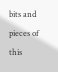bits and pieces of this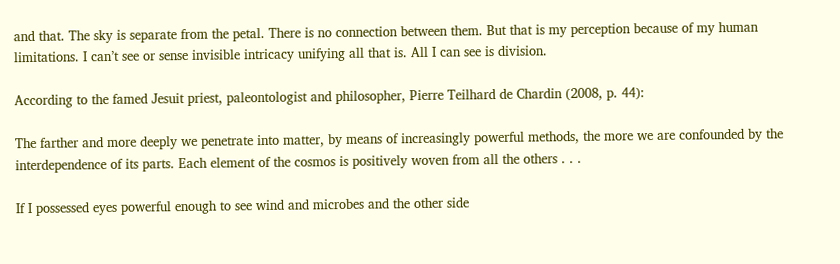and that. The sky is separate from the petal. There is no connection between them. But that is my perception because of my human limitations. I can’t see or sense invisible intricacy unifying all that is. All I can see is division.

According to the famed Jesuit priest, paleontologist and philosopher, Pierre Teilhard de Chardin (2008, p. 44):

The farther and more deeply we penetrate into matter, by means of increasingly powerful methods, the more we are confounded by the interdependence of its parts. Each element of the cosmos is positively woven from all the others . . .

If I possessed eyes powerful enough to see wind and microbes and the other side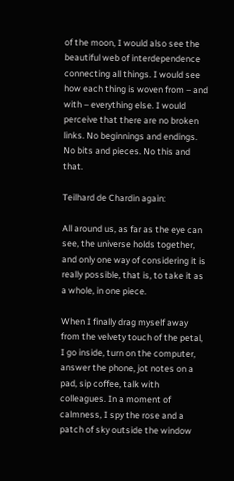of the moon, I would also see the beautiful web of interdependence connecting all things. I would see how each thing is woven from – and with – everything else. I would perceive that there are no broken links. No beginnings and endings. No bits and pieces. No this and that.

Teilhard de Chardin again:

All around us, as far as the eye can see, the universe holds together, and only one way of considering it is really possible, that is, to take it as a whole, in one piece.

When I finally drag myself away from the velvety touch of the petal, I go inside, turn on the computer, answer the phone, jot notes on a pad, sip coffee, talk with colleagues. In a moment of calmness, I spy the rose and a patch of sky outside the window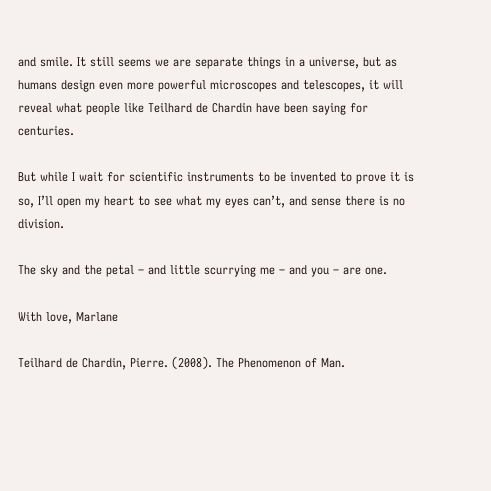and smile. It still seems we are separate things in a universe, but as humans design even more powerful microscopes and telescopes, it will reveal what people like Teilhard de Chardin have been saying for centuries.

But while I wait for scientific instruments to be invented to prove it is so, I’ll open my heart to see what my eyes can’t, and sense there is no division.

The sky and the petal – and little scurrying me – and you – are one.

With love, Marlane

Teilhard de Chardin, Pierre. (2008). The Phenomenon of Man.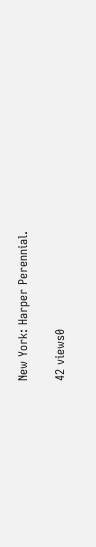New York: Harper Perennial.

42 views0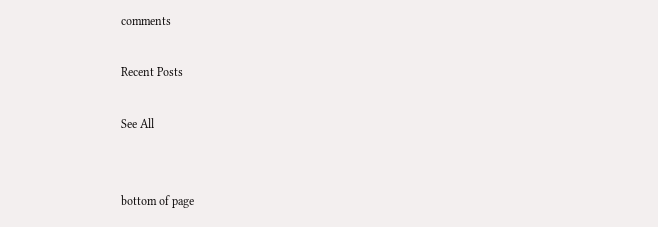comments

Recent Posts

See All


bottom of page